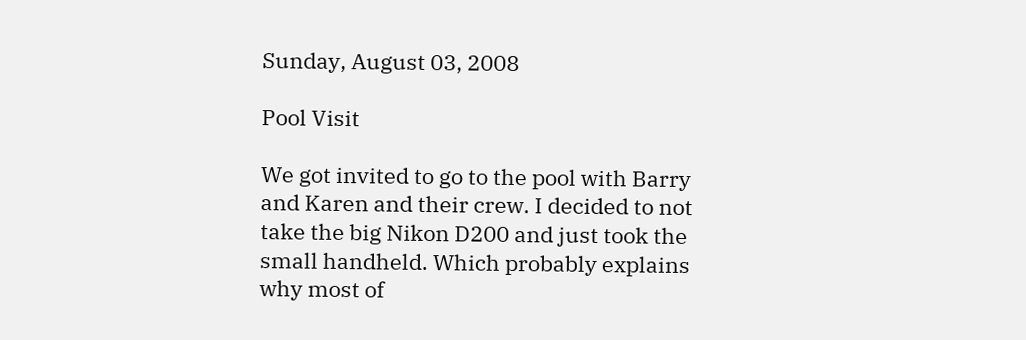Sunday, August 03, 2008

Pool Visit

We got invited to go to the pool with Barry and Karen and their crew. I decided to not take the big Nikon D200 and just took the small handheld. Which probably explains why most of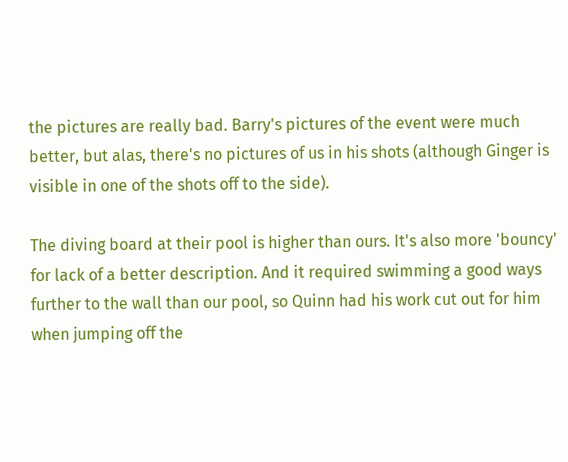the pictures are really bad. Barry's pictures of the event were much better, but alas, there's no pictures of us in his shots (although Ginger is visible in one of the shots off to the side).

The diving board at their pool is higher than ours. It's also more 'bouncy' for lack of a better description. And it required swimming a good ways further to the wall than our pool, so Quinn had his work cut out for him when jumping off the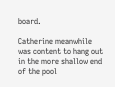board.

Catherine meanwhile was content to hang out in the more shallow end of the pool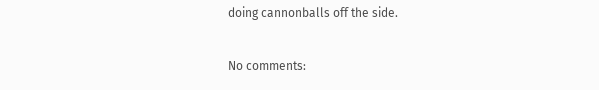doing cannonballs off the side.

No comments: